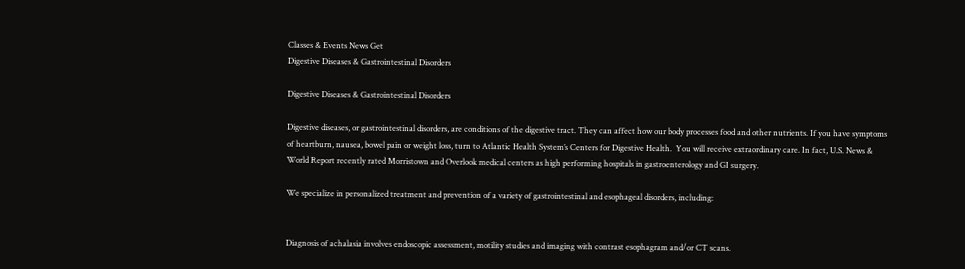Classes & Events News Get
Digestive Diseases & Gastrointestinal Disorders

Digestive Diseases & Gastrointestinal Disorders

Digestive diseases, or gastrointestinal disorders, are conditions of the digestive tract. They can affect how our body processes food and other nutrients. If you have symptoms of heartburn, nausea, bowel pain or weight loss, turn to Atlantic Health System’s Centers for Digestive Health.  You will receive extraordinary care. In fact, U.S. News & World Report recently rated Morristown and Overlook medical centers as high performing hospitals in gastroenterology and GI surgery.

We specialize in personalized treatment and prevention of a variety of gastrointestinal and esophageal disorders, including:


Diagnosis of achalasia involves endoscopic assessment, motility studies and imaging with contrast esophagram and/or CT scans.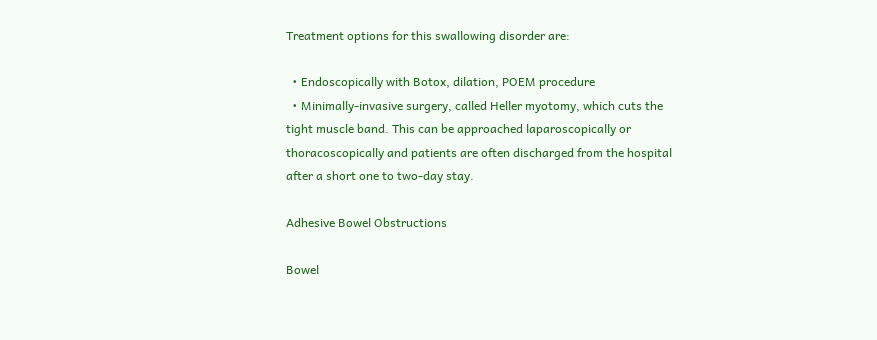Treatment options for this swallowing disorder are:

  • Endoscopically with Botox, dilation, POEM procedure
  • Minimally-invasive surgery, called Heller myotomy, which cuts the tight muscle band. This can be approached laparoscopically or thoracoscopically and patients are often discharged from the hospital after a short one to two-day stay.

Adhesive Bowel Obstructions

Bowel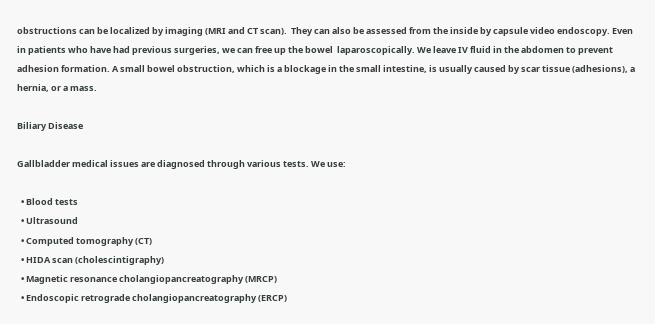obstructions can be localized by imaging (MRI and CT scan).  They can also be assessed from the inside by capsule video endoscopy. Even in patients who have had previous surgeries, we can free up the bowel  laparoscopically. We leave IV fluid in the abdomen to prevent adhesion formation. A small bowel obstruction, which is a blockage in the small intestine, is usually caused by scar tissue (adhesions), a hernia, or a mass.

Biliary Disease

Gallbladder medical issues are diagnosed through various tests. We use:

  • Blood tests
  • Ultrasound
  • Computed tomography (CT)
  • HIDA scan (cholescintigraphy)
  • Magnetic resonance cholangiopancreatography (MRCP)
  • Endoscopic retrograde cholangiopancreatography (ERCP)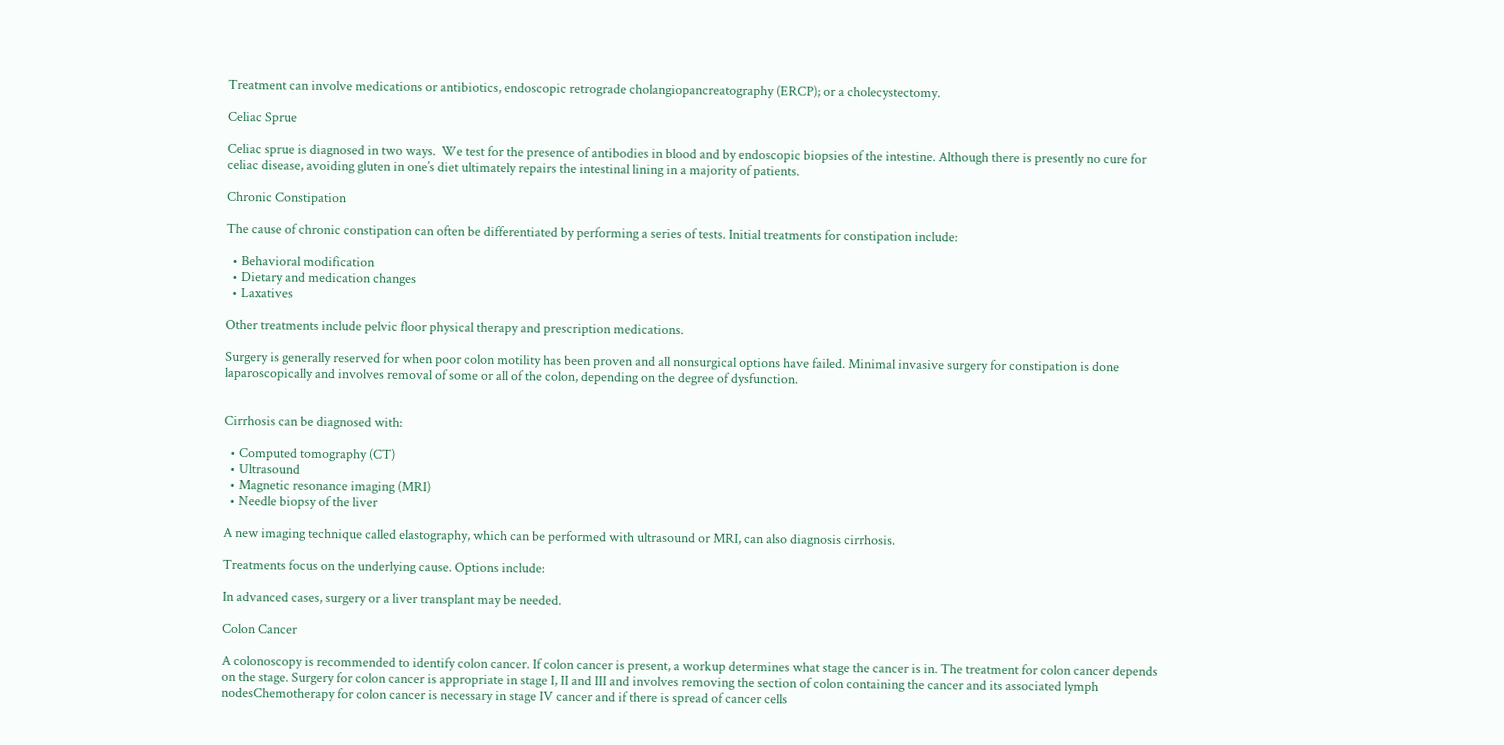Treatment can involve medications or antibiotics, endoscopic retrograde cholangiopancreatography (ERCP); or a cholecystectomy.

Celiac Sprue

Celiac sprue is diagnosed in two ways.  We test for the presence of antibodies in blood and by endoscopic biopsies of the intestine. Although there is presently no cure for celiac disease, avoiding gluten in one’s diet ultimately repairs the intestinal lining in a majority of patients.

Chronic Constipation

The cause of chronic constipation can often be differentiated by performing a series of tests. Initial treatments for constipation include:

  • Behavioral modification
  • Dietary and medication changes
  • Laxatives

Other treatments include pelvic floor physical therapy and prescription medications.

Surgery is generally reserved for when poor colon motility has been proven and all nonsurgical options have failed. Minimal invasive surgery for constipation is done laparoscopically and involves removal of some or all of the colon, depending on the degree of dysfunction.


Cirrhosis can be diagnosed with:

  • Computed tomography (CT)
  • Ultrasound
  • Magnetic resonance imaging (MRI)
  • Needle biopsy of the liver

A new imaging technique called elastography, which can be performed with ultrasound or MRI, can also diagnosis cirrhosis.

Treatments focus on the underlying cause. Options include:

In advanced cases, surgery or a liver transplant may be needed.

Colon Cancer

A colonoscopy is recommended to identify colon cancer. If colon cancer is present, a workup determines what stage the cancer is in. The treatment for colon cancer depends on the stage. Surgery for colon cancer is appropriate in stage I, II and III and involves removing the section of colon containing the cancer and its associated lymph nodesChemotherapy for colon cancer is necessary in stage IV cancer and if there is spread of cancer cells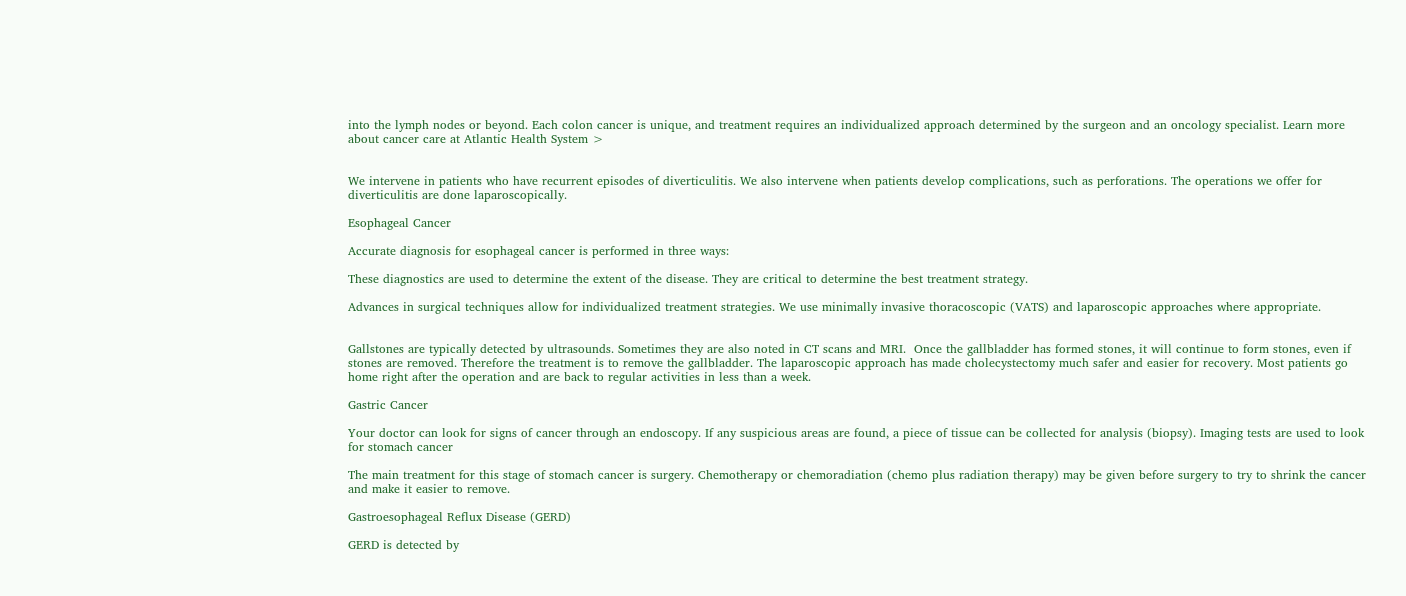into the lymph nodes or beyond. Each colon cancer is unique, and treatment requires an individualized approach determined by the surgeon and an oncology specialist. Learn more about cancer care at Atlantic Health System >


We intervene in patients who have recurrent episodes of diverticulitis. We also intervene when patients develop complications, such as perforations. The operations we offer for diverticulitis are done laparoscopically.

Esophageal Cancer

Accurate diagnosis for esophageal cancer is performed in three ways:

These diagnostics are used to determine the extent of the disease. They are critical to determine the best treatment strategy.

Advances in surgical techniques allow for individualized treatment strategies. We use minimally invasive thoracoscopic (VATS) and laparoscopic approaches where appropriate.


Gallstones are typically detected by ultrasounds. Sometimes they are also noted in CT scans and MRI.  Once the gallbladder has formed stones, it will continue to form stones, even if stones are removed. Therefore the treatment is to remove the gallbladder. The laparoscopic approach has made cholecystectomy much safer and easier for recovery. Most patients go home right after the operation and are back to regular activities in less than a week.

Gastric Cancer

Your doctor can look for signs of cancer through an endoscopy. If any suspicious areas are found, a piece of tissue can be collected for analysis (biopsy). Imaging tests are used to look for stomach cancer

The main treatment for this stage of stomach cancer is surgery. Chemotherapy or chemoradiation (chemo plus radiation therapy) may be given before surgery to try to shrink the cancer and make it easier to remove.

Gastroesophageal Reflux Disease (GERD)

GERD is detected by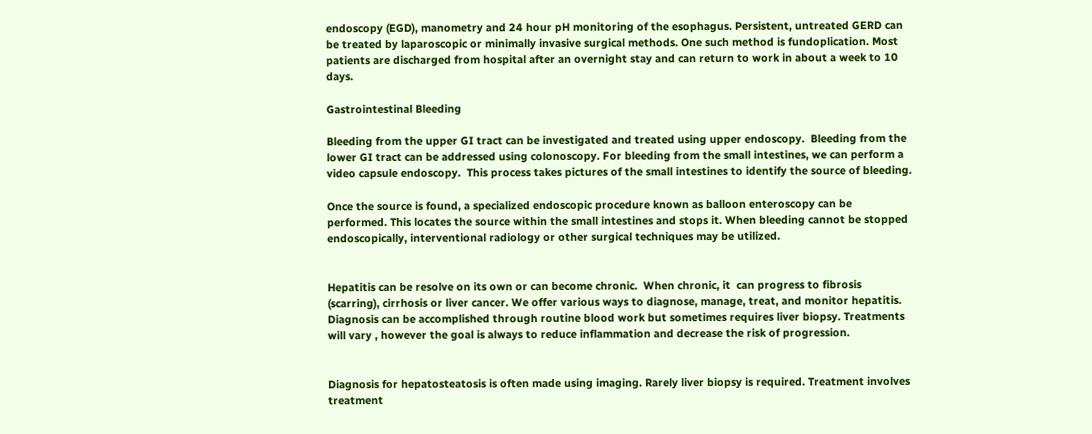endoscopy (EGD), manometry and 24 hour pH monitoring of the esophagus. Persistent, untreated GERD can be treated by laparoscopic or minimally invasive surgical methods. One such method is fundoplication. Most patients are discharged from hospital after an overnight stay and can return to work in about a week to 10 days.

Gastrointestinal Bleeding

Bleeding from the upper GI tract can be investigated and treated using upper endoscopy.  Bleeding from the lower GI tract can be addressed using colonoscopy. For bleeding from the small intestines, we can perform a video capsule endoscopy.  This process takes pictures of the small intestines to identify the source of bleeding.

Once the source is found, a specialized endoscopic procedure known as balloon enteroscopy can be performed. This locates the source within the small intestines and stops it. When bleeding cannot be stopped endoscopically, interventional radiology or other surgical techniques may be utilized.


Hepatitis can be resolve on its own or can become chronic.  When chronic, it  can progress to fibrosis (scarring), cirrhosis or liver cancer. We offer various ways to diagnose, manage, treat, and monitor hepatitis. Diagnosis can be accomplished through routine blood work but sometimes requires liver biopsy. Treatments will vary , however the goal is always to reduce inflammation and decrease the risk of progression.


Diagnosis for hepatosteatosis is often made using imaging. Rarely liver biopsy is required. Treatment involves treatment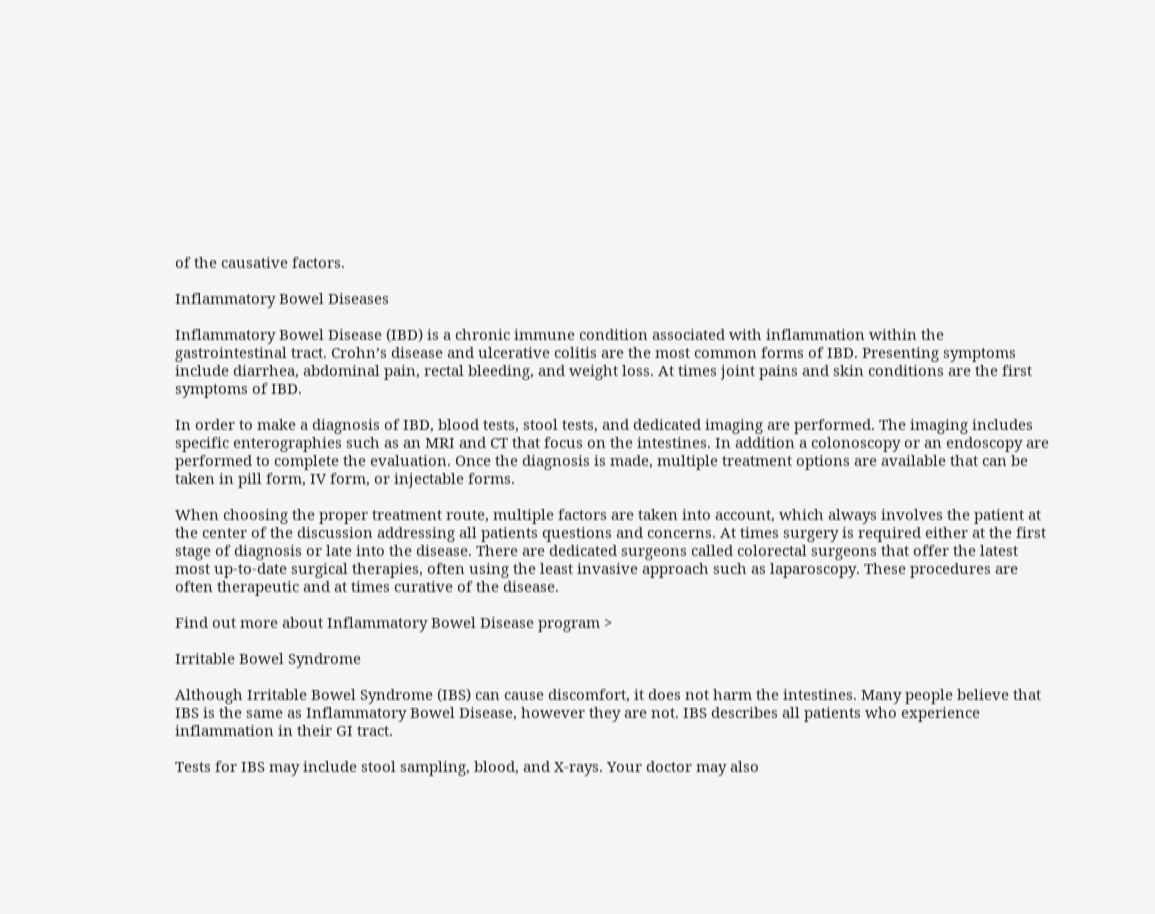of the causative factors.

Inflammatory Bowel Diseases

Inflammatory Bowel Disease (IBD) is a chronic immune condition associated with inflammation within the gastrointestinal tract. Crohn’s disease and ulcerative colitis are the most common forms of IBD. Presenting symptoms include diarrhea, abdominal pain, rectal bleeding, and weight loss. At times joint pains and skin conditions are the first symptoms of IBD.

In order to make a diagnosis of IBD, blood tests, stool tests, and dedicated imaging are performed. The imaging includes specific enterographies such as an MRI and CT that focus on the intestines. In addition a colonoscopy or an endoscopy are performed to complete the evaluation. Once the diagnosis is made, multiple treatment options are available that can be taken in pill form, IV form, or injectable forms.

When choosing the proper treatment route, multiple factors are taken into account, which always involves the patient at the center of the discussion addressing all patients questions and concerns. At times surgery is required either at the first stage of diagnosis or late into the disease. There are dedicated surgeons called colorectal surgeons that offer the latest most up-to-date surgical therapies, often using the least invasive approach such as laparoscopy. These procedures are often therapeutic and at times curative of the disease.

Find out more about Inflammatory Bowel Disease program >

Irritable Bowel Syndrome

Although Irritable Bowel Syndrome (IBS) can cause discomfort, it does not harm the intestines. Many people believe that IBS is the same as Inflammatory Bowel Disease, however they are not. IBS describes all patients who experience inflammation in their GI tract.

Tests for IBS may include stool sampling, blood, and X-rays. Your doctor may also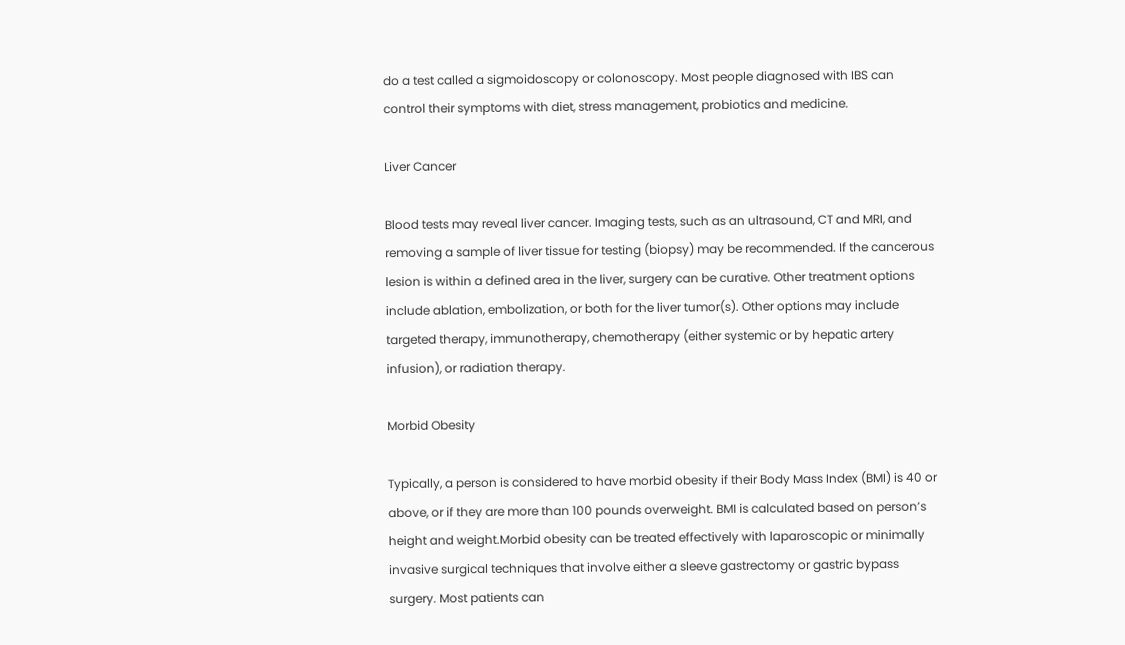do a test called a sigmoidoscopy or colonoscopy. Most people diagnosed with IBS can control their symptoms with diet, stress management, probiotics and medicine.

Liver Cancer

Blood tests may reveal liver cancer. Imaging tests, such as an ultrasound, CT and MRI, and removing a sample of liver tissue for testing (biopsy) may be recommended. If the cancerous lesion is within a defined area in the liver, surgery can be curative. Other treatment options include ablation, embolization, or both for the liver tumor(s). Other options may include targeted therapy, immunotherapy, chemotherapy (either systemic or by hepatic artery infusion), or radiation therapy.

Morbid Obesity

Typically, a person is considered to have morbid obesity if their Body Mass Index (BMI) is 40 or above, or if they are more than 100 pounds overweight. BMI is calculated based on person’s height and weight.Morbid obesity can be treated effectively with laparoscopic or minimally invasive surgical techniques that involve either a sleeve gastrectomy or gastric bypass surgery. Most patients can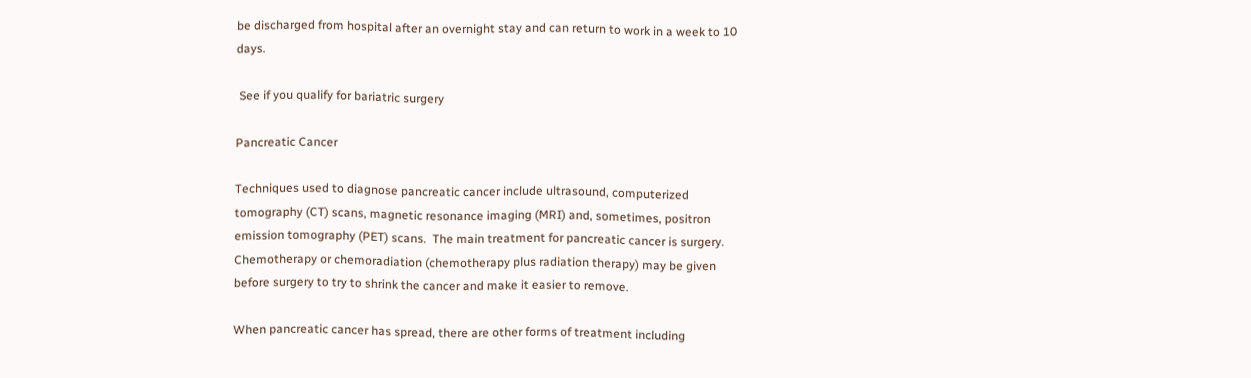be discharged from hospital after an overnight stay and can return to work in a week to 10 days.

 See if you qualify for bariatric surgery

Pancreatic Cancer

Techniques used to diagnose pancreatic cancer include ultrasound, computerized tomography (CT) scans, magnetic resonance imaging (MRI) and, sometimes, positron emission tomography (PET) scans.  The main treatment for pancreatic cancer is surgery. Chemotherapy or chemoradiation (chemotherapy plus radiation therapy) may be given before surgery to try to shrink the cancer and make it easier to remove.

When pancreatic cancer has spread, there are other forms of treatment including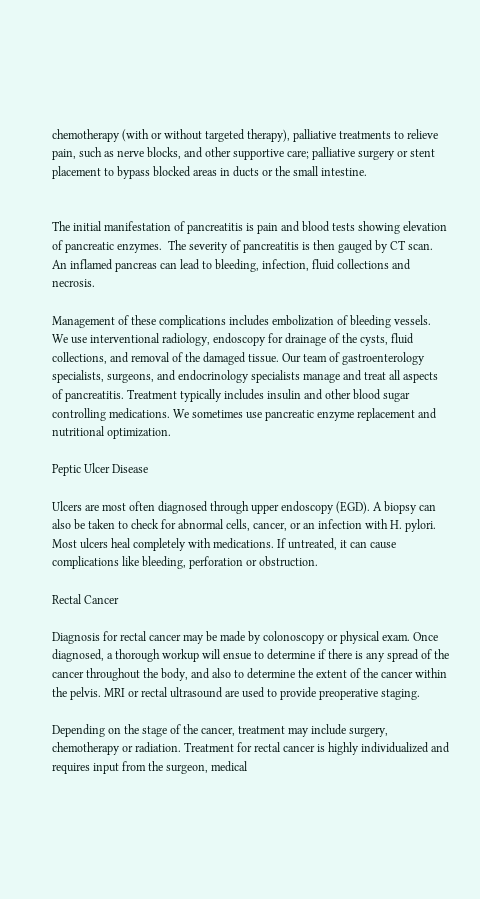chemotherapy (with or without targeted therapy), palliative treatments to relieve pain, such as nerve blocks, and other supportive care; palliative surgery or stent placement to bypass blocked areas in ducts or the small intestine.


The initial manifestation of pancreatitis is pain and blood tests showing elevation of pancreatic enzymes.  The severity of pancreatitis is then gauged by CT scan.  An inflamed pancreas can lead to bleeding, infection, fluid collections and necrosis.

Management of these complications includes embolization of bleeding vessels. We use interventional radiology, endoscopy for drainage of the cysts, fluid collections, and removal of the damaged tissue. Our team of gastroenterology specialists, surgeons, and endocrinology specialists manage and treat all aspects of pancreatitis. Treatment typically includes insulin and other blood sugar controlling medications. We sometimes use pancreatic enzyme replacement and nutritional optimization.

Peptic Ulcer Disease

Ulcers are most often diagnosed through upper endoscopy (EGD). A biopsy can also be taken to check for abnormal cells, cancer, or an infection with H. pylori. Most ulcers heal completely with medications. If untreated, it can cause complications like bleeding, perforation or obstruction.

Rectal Cancer

Diagnosis for rectal cancer may be made by colonoscopy or physical exam. Once diagnosed, a thorough workup will ensue to determine if there is any spread of the cancer throughout the body, and also to determine the extent of the cancer within the pelvis. MRI or rectal ultrasound are used to provide preoperative staging.

Depending on the stage of the cancer, treatment may include surgery, chemotherapy or radiation. Treatment for rectal cancer is highly individualized and requires input from the surgeon, medical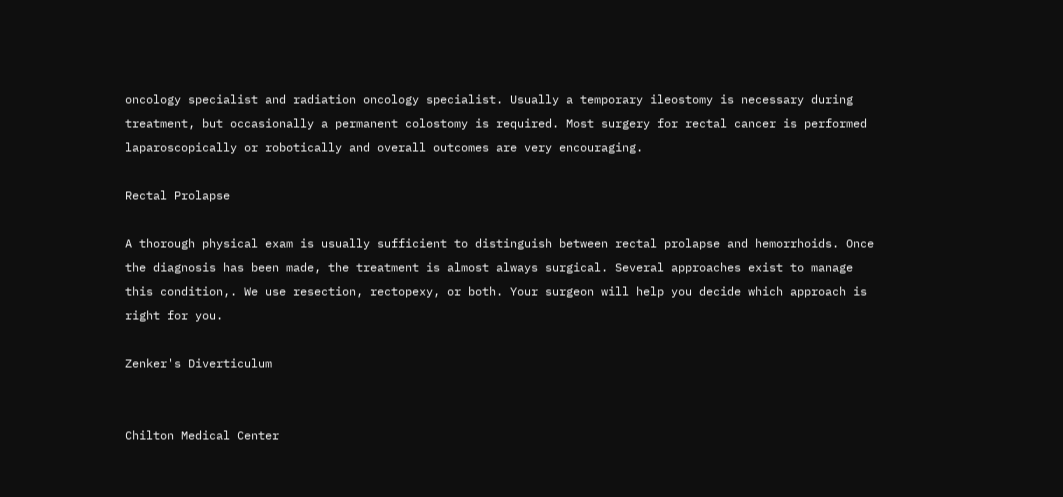oncology specialist and radiation oncology specialist. Usually a temporary ileostomy is necessary during treatment, but occasionally a permanent colostomy is required. Most surgery for rectal cancer is performed laparoscopically or robotically and overall outcomes are very encouraging.

Rectal Prolapse

A thorough physical exam is usually sufficient to distinguish between rectal prolapse and hemorrhoids. Once the diagnosis has been made, the treatment is almost always surgical. Several approaches exist to manage this condition,. We use resection, rectopexy, or both. Your surgeon will help you decide which approach is right for you.

Zenker's Diverticulum


Chilton Medical Center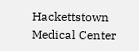Hackettstown Medical Center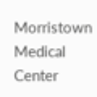Morristown Medical Center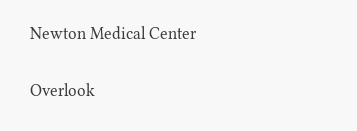Newton Medical Center

Overlook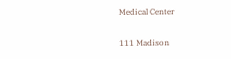Medical Center

111 Madison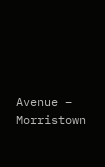Avenue – Morristown